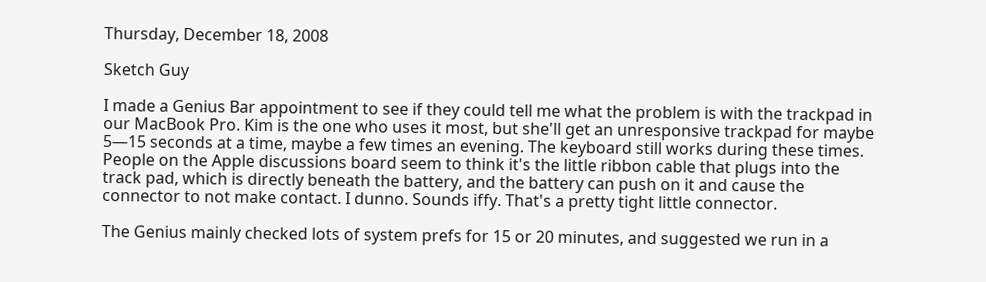Thursday, December 18, 2008

Sketch Guy

I made a Genius Bar appointment to see if they could tell me what the problem is with the trackpad in our MacBook Pro. Kim is the one who uses it most, but she'll get an unresponsive trackpad for maybe 5—15 seconds at a time, maybe a few times an evening. The keyboard still works during these times. People on the Apple discussions board seem to think it's the little ribbon cable that plugs into the track pad, which is directly beneath the battery, and the battery can push on it and cause the connector to not make contact. I dunno. Sounds iffy. That's a pretty tight little connector.

The Genius mainly checked lots of system prefs for 15 or 20 minutes, and suggested we run in a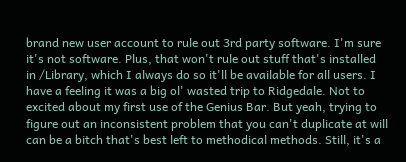brand new user account to rule out 3rd party software. I'm sure it's not software. Plus, that won't rule out stuff that's installed in /Library, which I always do so it'll be available for all users. I have a feeling it was a big ol' wasted trip to Ridgedale. Not to excited about my first use of the Genius Bar. But yeah, trying to figure out an inconsistent problem that you can't duplicate at will can be a bitch that's best left to methodical methods. Still, it's a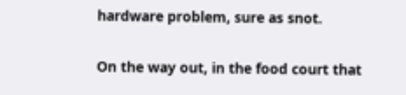hardware problem, sure as snot.

On the way out, in the food court that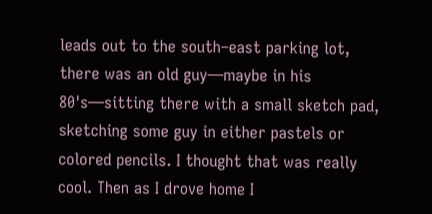leads out to the south–east parking lot, there was an old guy—maybe in his 80's—sitting there with a small sketch pad, sketching some guy in either pastels or colored pencils. I thought that was really cool. Then as I drove home I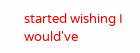started wishing I would've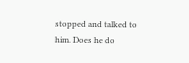stopped and talked to him. Does he do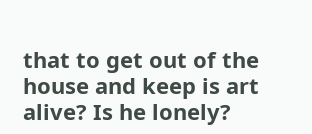that to get out of the house and keep is art alive? Is he lonely?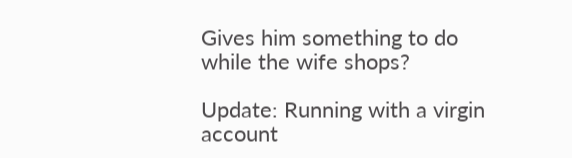Gives him something to do while the wife shops?

Update: Running with a virgin account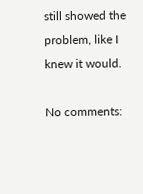still showed the problem, like I knew it would.

No comments: